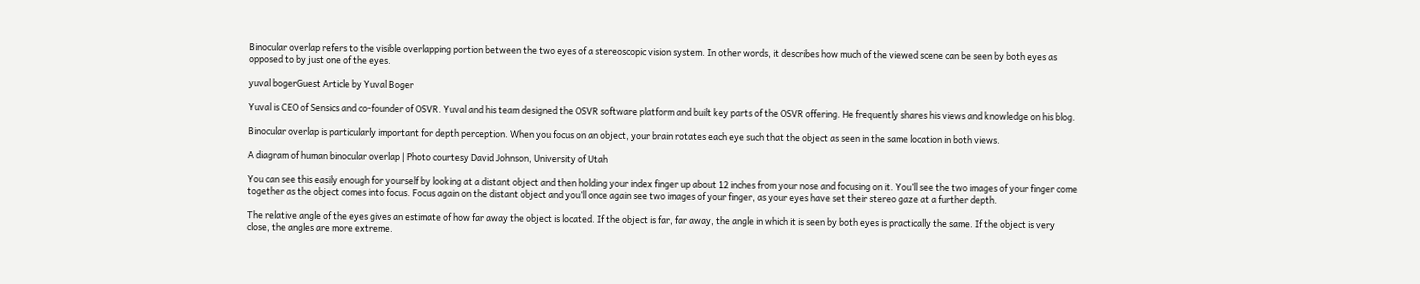Binocular overlap refers to the visible overlapping portion between the two eyes of a stereoscopic vision system. In other words, it describes how much of the viewed scene can be seen by both eyes as opposed to by just one of the eyes.

yuval bogerGuest Article by Yuval Boger

Yuval is CEO of Sensics and co-founder of OSVR. Yuval and his team designed the OSVR software platform and built key parts of the OSVR offering. He frequently shares his views and knowledge on his blog.

Binocular overlap is particularly important for depth perception. When you focus on an object, your brain rotates each eye such that the object as seen in the same location in both views.

A diagram of human binocular overlap | Photo courtesy David Johnson, University of Utah

You can see this easily enough for yourself by looking at a distant object and then holding your index finger up about 12 inches from your nose and focusing on it. You’ll see the two images of your finger come together as the object comes into focus. Focus again on the distant object and you’ll once again see two images of your finger, as your eyes have set their stereo gaze at a further depth.

The relative angle of the eyes gives an estimate of how far away the object is located. If the object is far, far away, the angle in which it is seen by both eyes is practically the same. If the object is very close, the angles are more extreme.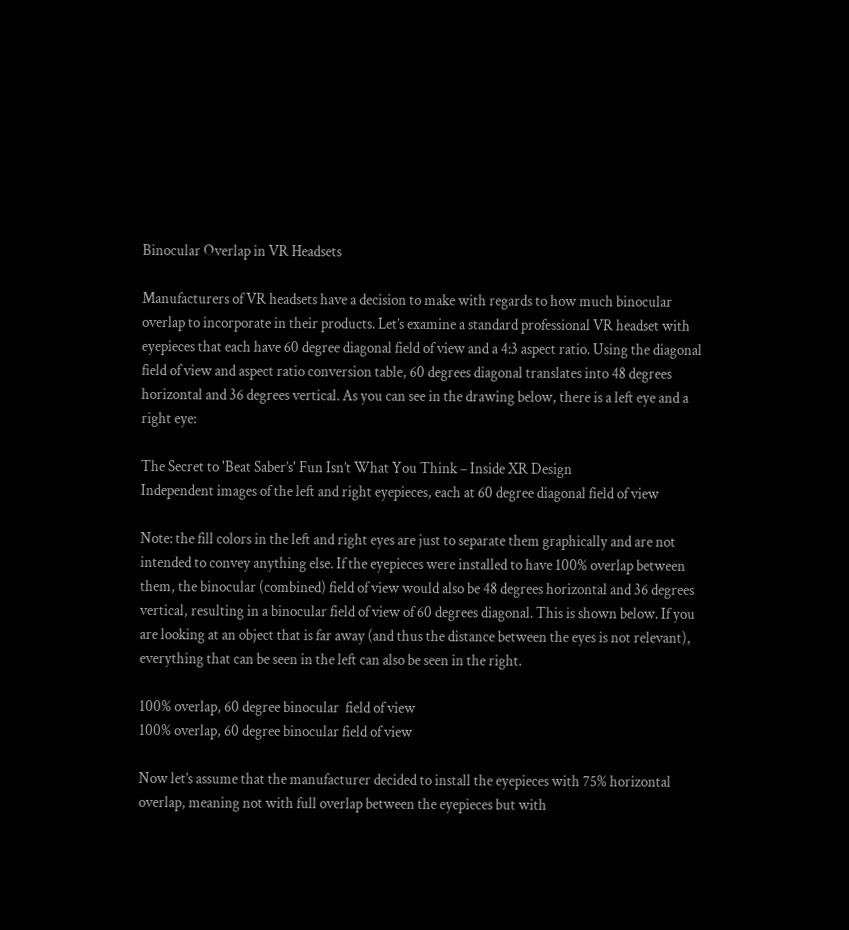Binocular Overlap in VR Headsets

Manufacturers of VR headsets have a decision to make with regards to how much binocular overlap to incorporate in their products. Let’s examine a standard professional VR headset with eyepieces that each have 60 degree diagonal field of view and a 4:3 aspect ratio. Using the diagonal field of view and aspect ratio conversion table, 60 degrees diagonal translates into 48 degrees horizontal and 36 degrees vertical. As you can see in the drawing below, there is a left eye and a right eye:

The Secret to 'Beat Saber’s' Fun Isn’t What You Think – Inside XR Design
Independent images of the left and right eyepieces, each at 60 degree diagonal field of view

Note: the fill colors in the left and right eyes are just to separate them graphically and are not intended to convey anything else. If the eyepieces were installed to have 100% overlap between them, the binocular (combined) field of view would also be 48 degrees horizontal and 36 degrees vertical, resulting in a binocular field of view of 60 degrees diagonal. This is shown below. If you are looking at an object that is far away (and thus the distance between the eyes is not relevant), everything that can be seen in the left can also be seen in the right.

100% overlap, 60 degree binocular  field of view
100% overlap, 60 degree binocular field of view

Now let’s assume that the manufacturer decided to install the eyepieces with 75% horizontal overlap, meaning not with full overlap between the eyepieces but with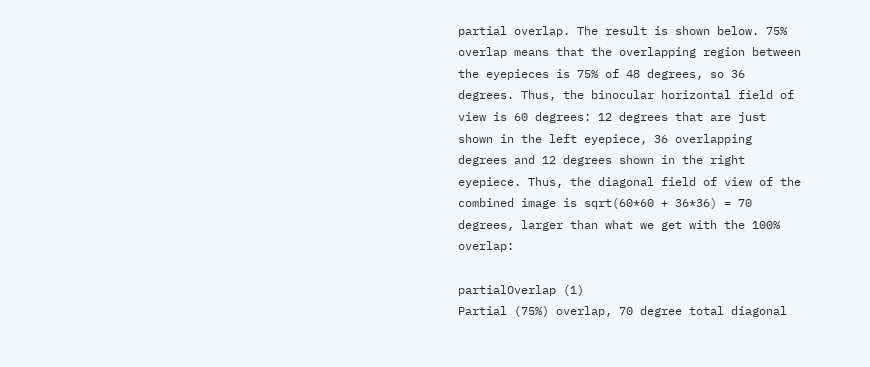partial overlap. The result is shown below. 75% overlap means that the overlapping region between the eyepieces is 75% of 48 degrees, so 36 degrees. Thus, the binocular horizontal field of view is 60 degrees: 12 degrees that are just shown in the left eyepiece, 36 overlapping degrees and 12 degrees shown in the right eyepiece. Thus, the diagonal field of view of the combined image is sqrt(60*60 + 36*36) = 70 degrees, larger than what we get with the 100% overlap:

partialOverlap (1)
Partial (75%) overlap, 70 degree total diagonal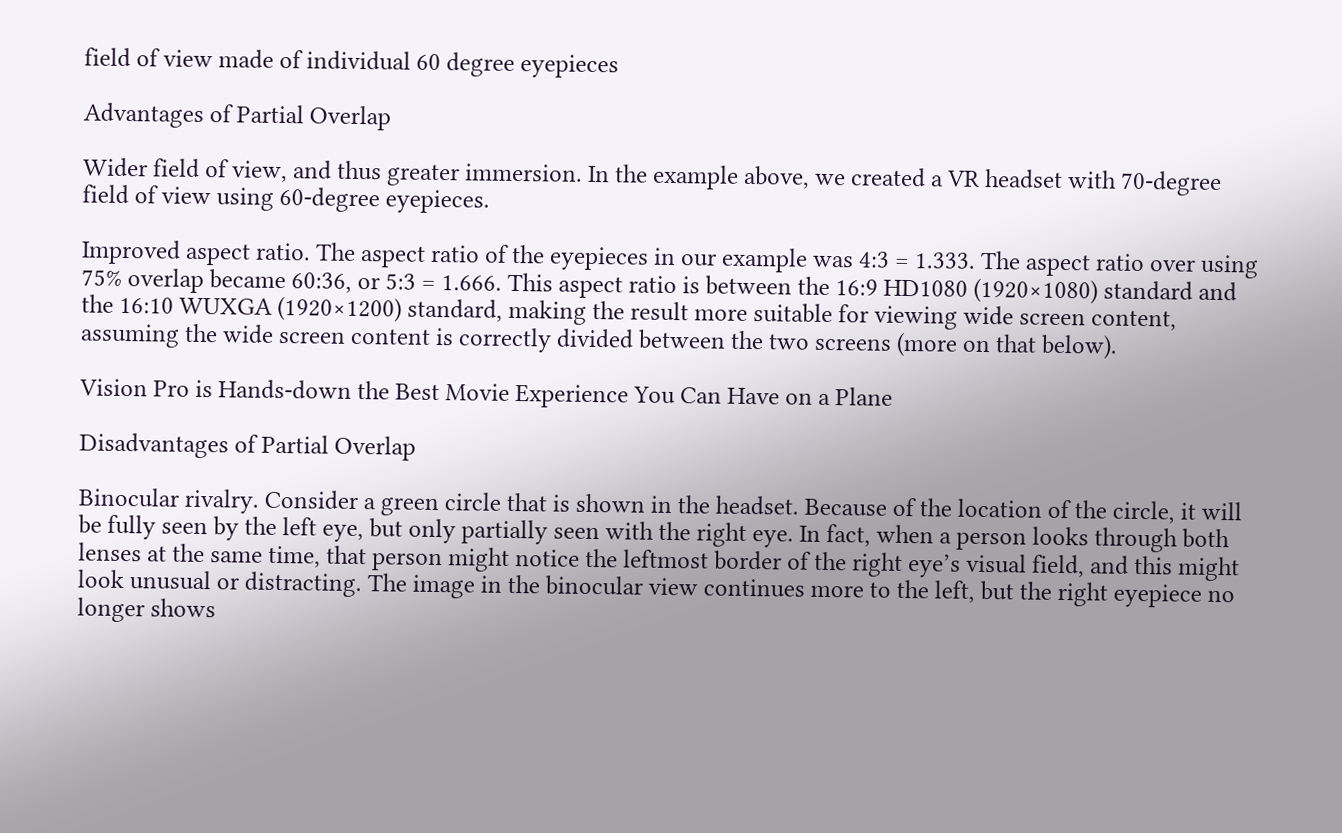field of view made of individual 60 degree eyepieces

Advantages of Partial Overlap

Wider field of view, and thus greater immersion. In the example above, we created a VR headset with 70-degree field of view using 60-degree eyepieces.

Improved aspect ratio. The aspect ratio of the eyepieces in our example was 4:3 = 1.333. The aspect ratio over using 75% overlap became 60:36, or 5:3 = 1.666. This aspect ratio is between the 16:9 HD1080 (1920×1080) standard and the 16:10 WUXGA (1920×1200) standard, making the result more suitable for viewing wide screen content, assuming the wide screen content is correctly divided between the two screens (more on that below).

Vision Pro is Hands-down the Best Movie Experience You Can Have on a Plane

Disadvantages of Partial Overlap

Binocular rivalry. Consider a green circle that is shown in the headset. Because of the location of the circle, it will be fully seen by the left eye, but only partially seen with the right eye. In fact, when a person looks through both lenses at the same time, that person might notice the leftmost border of the right eye’s visual field, and this might look unusual or distracting. The image in the binocular view continues more to the left, but the right eyepiece no longer shows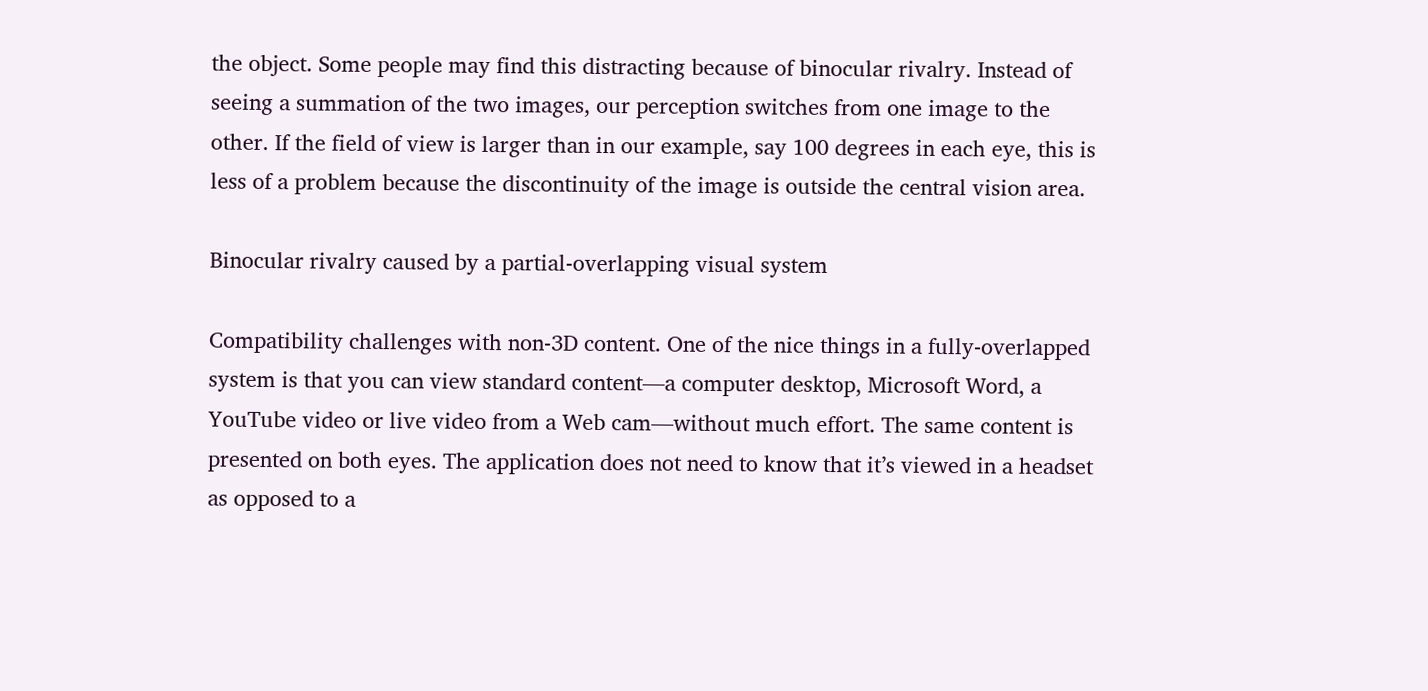the object. Some people may find this distracting because of binocular rivalry. Instead of seeing a summation of the two images, our perception switches from one image to the other. If the field of view is larger than in our example, say 100 degrees in each eye, this is less of a problem because the discontinuity of the image is outside the central vision area.

Binocular rivalry caused by a partial-overlapping visual system

Compatibility challenges with non-3D content. One of the nice things in a fully-overlapped system is that you can view standard content—a computer desktop, Microsoft Word, a YouTube video or live video from a Web cam—without much effort. The same content is presented on both eyes. The application does not need to know that it’s viewed in a headset as opposed to a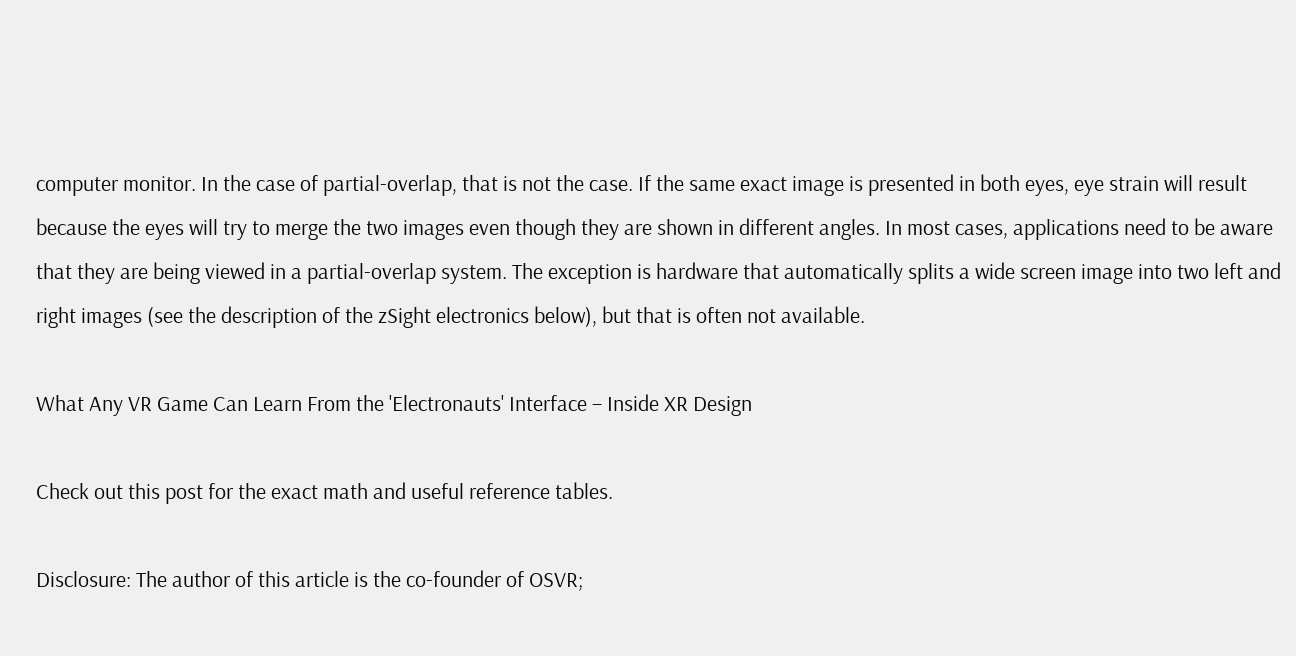computer monitor. In the case of partial-overlap, that is not the case. If the same exact image is presented in both eyes, eye strain will result because the eyes will try to merge the two images even though they are shown in different angles. In most cases, applications need to be aware that they are being viewed in a partial-overlap system. The exception is hardware that automatically splits a wide screen image into two left and right images (see the description of the zSight electronics below), but that is often not available.

What Any VR Game Can Learn From the 'Electronauts' Interface – Inside XR Design

Check out this post for the exact math and useful reference tables.

Disclosure: The author of this article is the co-founder of OSVR;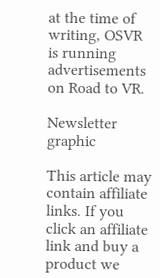at the time of writing, OSVR is running advertisements on Road to VR.

Newsletter graphic

This article may contain affiliate links. If you click an affiliate link and buy a product we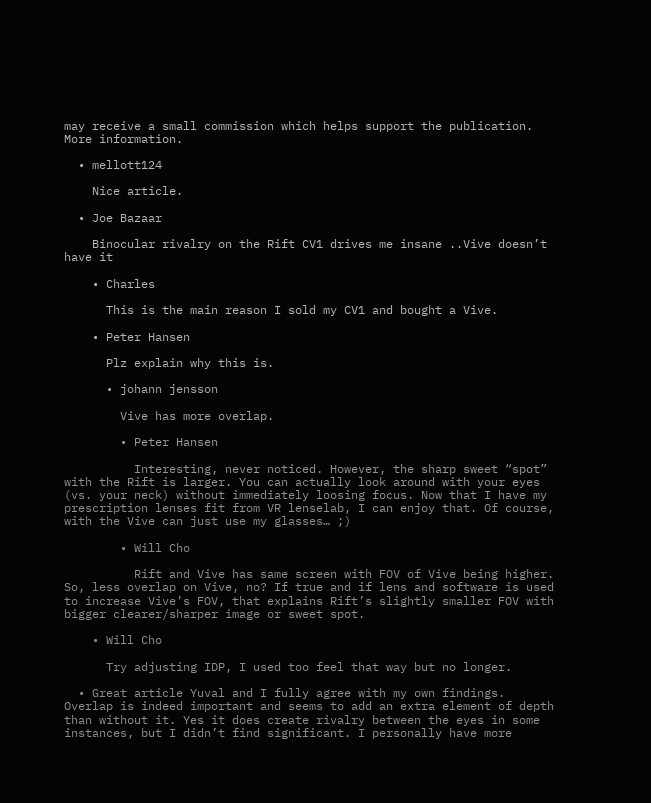may receive a small commission which helps support the publication. More information.

  • mellott124

    Nice article.

  • Joe Bazaar

    Binocular rivalry on the Rift CV1 drives me insane ..Vive doesn’t have it

    • Charles

      This is the main reason I sold my CV1 and bought a Vive.

    • Peter Hansen

      Plz explain why this is.

      • johann jensson

        Vive has more overlap.

        • Peter Hansen

          Interesting, never noticed. However, the sharp sweet “spot” with the Rift is larger. You can actually look around with your eyes (vs. your neck) without immediately loosing focus. Now that I have my prescription lenses fit from VR lenselab, I can enjoy that. Of course, with the Vive can just use my glasses… ;)

        • Will Cho

          Rift and Vive has same screen with FOV of Vive being higher. So, less overlap on Vive, no? If true and if lens and software is used to increase Vive’s FOV, that explains Rift’s slightly smaller FOV with bigger clearer/sharper image or sweet spot.

    • Will Cho

      Try adjusting IDP, I used too feel that way but no longer.

  • Great article Yuval and I fully agree with my own findings. Overlap is indeed important and seems to add an extra element of depth than without it. Yes it does create rivalry between the eyes in some instances, but I didn’t find significant. I personally have more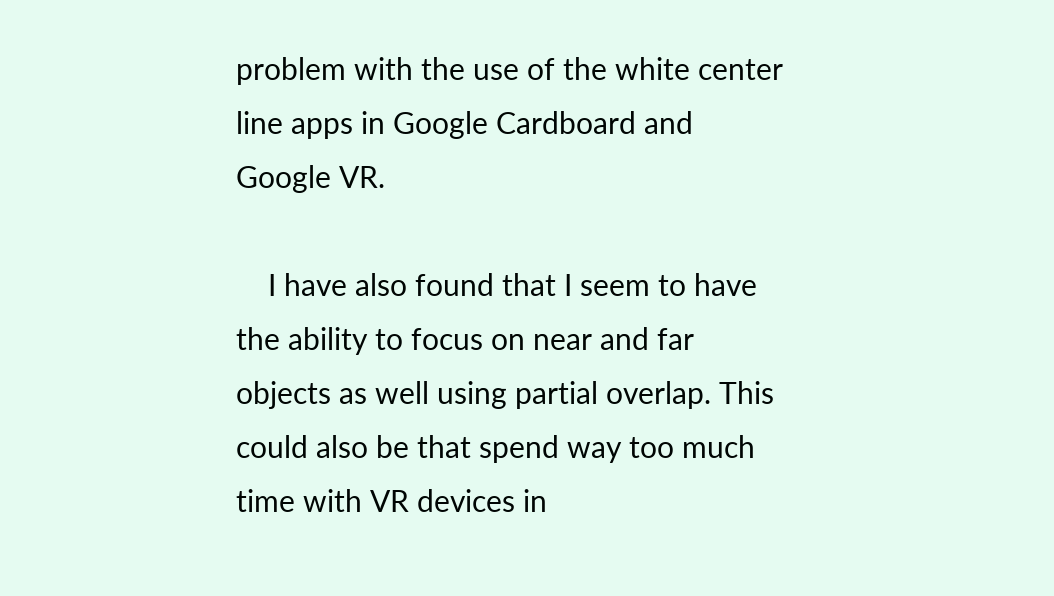problem with the use of the white center line apps in Google Cardboard and Google VR.

    I have also found that I seem to have the ability to focus on near and far objects as well using partial overlap. This could also be that spend way too much time with VR devices in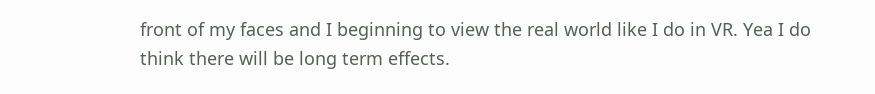front of my faces and I beginning to view the real world like I do in VR. Yea I do think there will be long term effects.